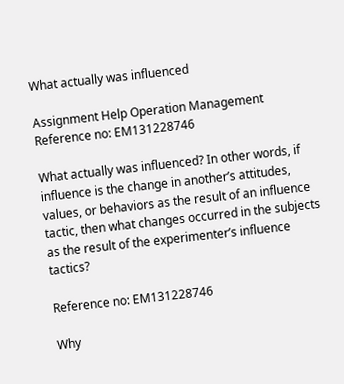What actually was influenced

Assignment Help Operation Management
Reference no: EM131228746

What actually was influenced? In other words, if influence is the change in another’s attitudes, values, or behaviors as the result of an influence tactic, then what changes occurred in the subjects as the result of the experimenter’s influence tactics?

Reference no: EM131228746

Why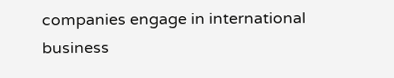companies engage in international business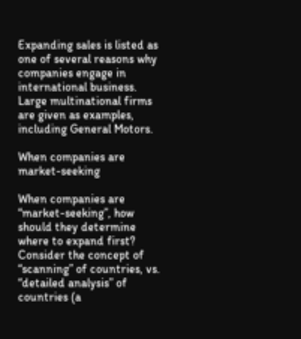Expanding sales is listed as one of several reasons why companies engage in international business. Large multinational firms are given as examples, including General Motors.

When companies are market-seeking

When companies are “market-seeking”, how should they determine where to expand first? Consider the concept of “scanning” of countries, vs. “detailed analysis” of countries (a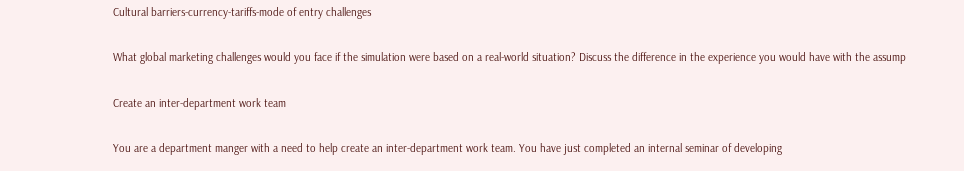Cultural barriers-currency-tariffs-mode of entry challenges

What global marketing challenges would you face if the simulation were based on a real-world situation? Discuss the difference in the experience you would have with the assump

Create an inter-department work team

You are a department manger with a need to help create an inter-department work team. You have just completed an internal seminar of developing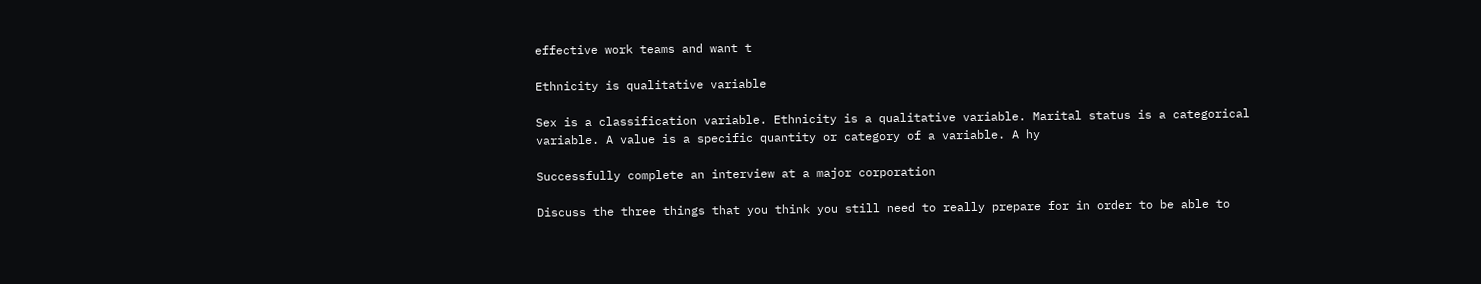effective work teams and want t

Ethnicity is qualitative variable

Sex is a classification variable. Ethnicity is a qualitative variable. Marital status is a categorical variable. A value is a specific quantity or category of a variable. A hy

Successfully complete an interview at a major corporation

Discuss the three things that you think you still need to really prepare for in order to be able to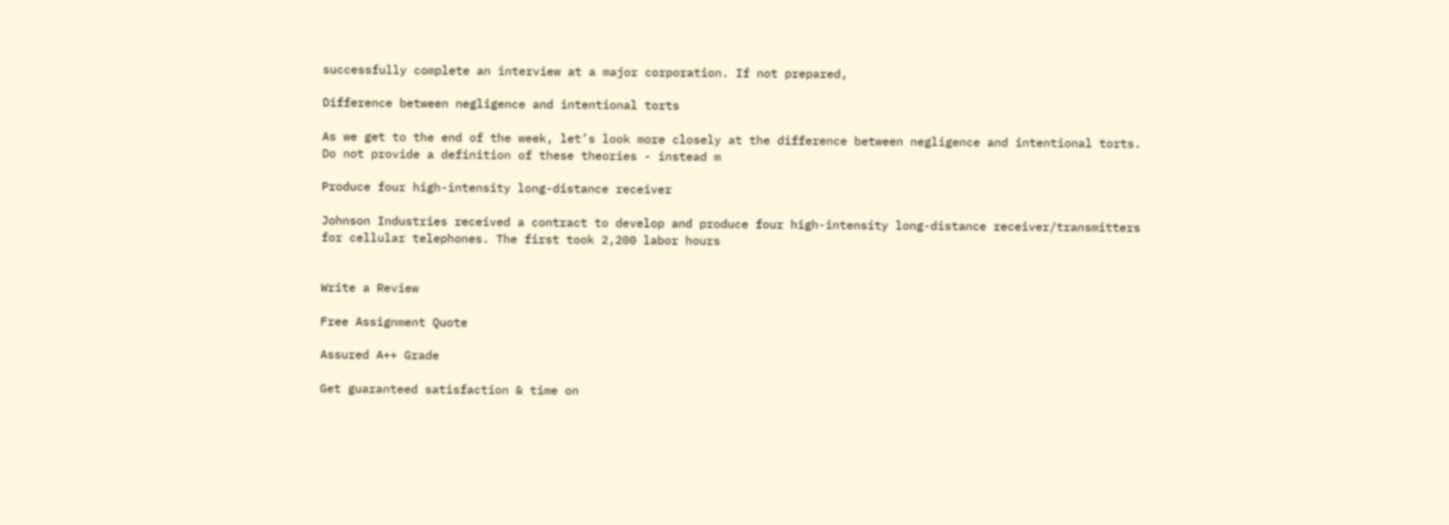successfully complete an interview at a major corporation. If not prepared,

Difference between negligence and intentional torts

As we get to the end of the week, let’s look more closely at the difference between negligence and intentional torts. Do not provide a definition of these theories - instead m

Produce four high-intensity long-distance receiver

Johnson Industries received a contract to develop and produce four high-intensity long-distance receiver/transmitters for cellular telephones. The first took 2,200 labor hours


Write a Review

Free Assignment Quote

Assured A++ Grade

Get guaranteed satisfaction & time on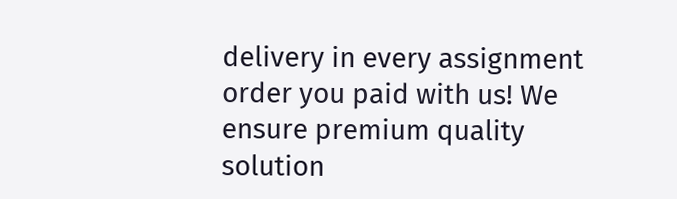delivery in every assignment order you paid with us! We ensure premium quality solution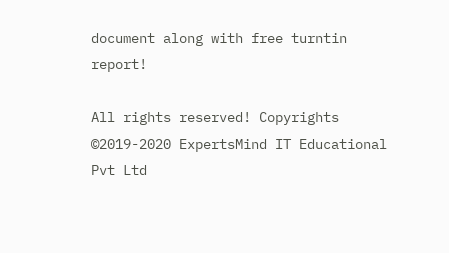document along with free turntin report!

All rights reserved! Copyrights ©2019-2020 ExpertsMind IT Educational Pvt Ltd